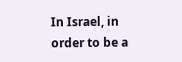In Israel, in order to be a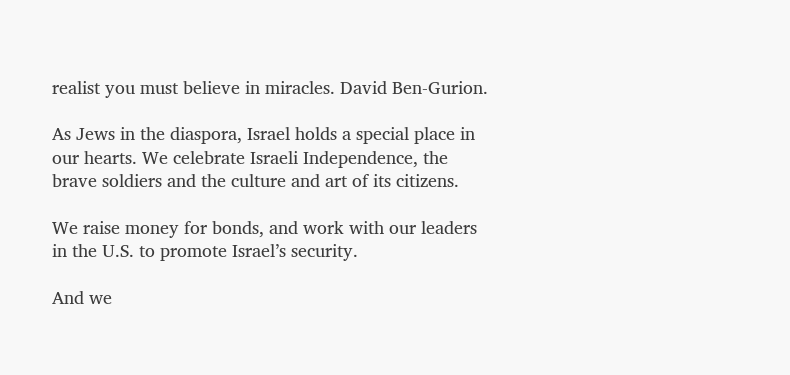realist you must believe in miracles. David Ben-Gurion.

As Jews in the diaspora, Israel holds a special place in our hearts. We celebrate Israeli Independence, the brave soldiers and the culture and art of its citizens.

We raise money for bonds, and work with our leaders in the U.S. to promote Israel’s security.

And we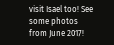visit Isael too! See some photos from June 2017!